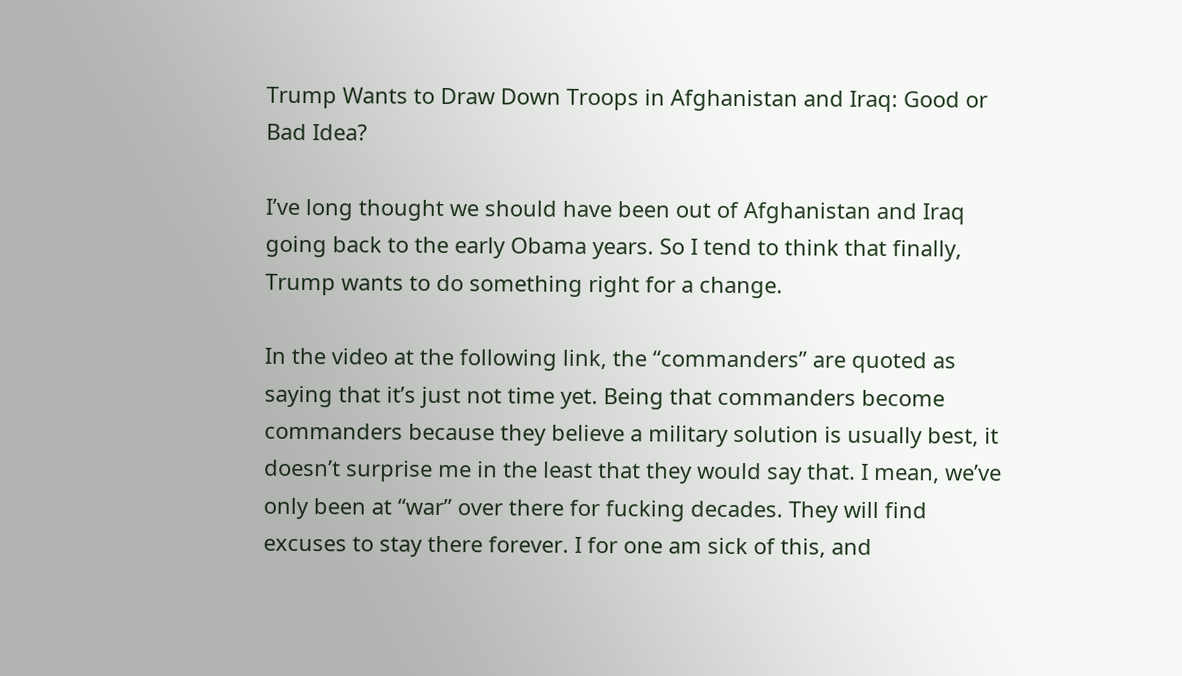Trump Wants to Draw Down Troops in Afghanistan and Iraq: Good or Bad Idea?

I’ve long thought we should have been out of Afghanistan and Iraq going back to the early Obama years. So I tend to think that finally, Trump wants to do something right for a change.

In the video at the following link, the “commanders” are quoted as saying that it’s just not time yet. Being that commanders become commanders because they believe a military solution is usually best, it doesn’t surprise me in the least that they would say that. I mean, we’ve only been at “war” over there for fucking decades. They will find excuses to stay there forever. I for one am sick of this, and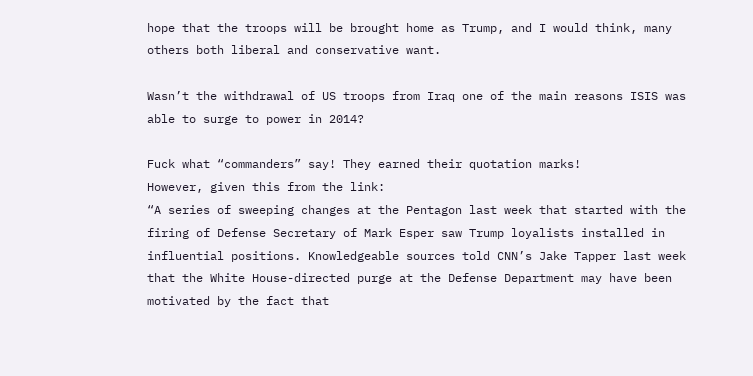hope that the troops will be brought home as Trump, and I would think, many others both liberal and conservative want.

Wasn’t the withdrawal of US troops from Iraq one of the main reasons ISIS was able to surge to power in 2014?

Fuck what “commanders” say! They earned their quotation marks!
However, given this from the link:
“A series of sweeping changes at the Pentagon last week that started with the firing of Defense Secretary of Mark Esper saw Trump loyalists installed in influential positions. Knowledgeable sources told CNN’s Jake Tapper last week that the White House-directed purge at the Defense Department may have been motivated by the fact that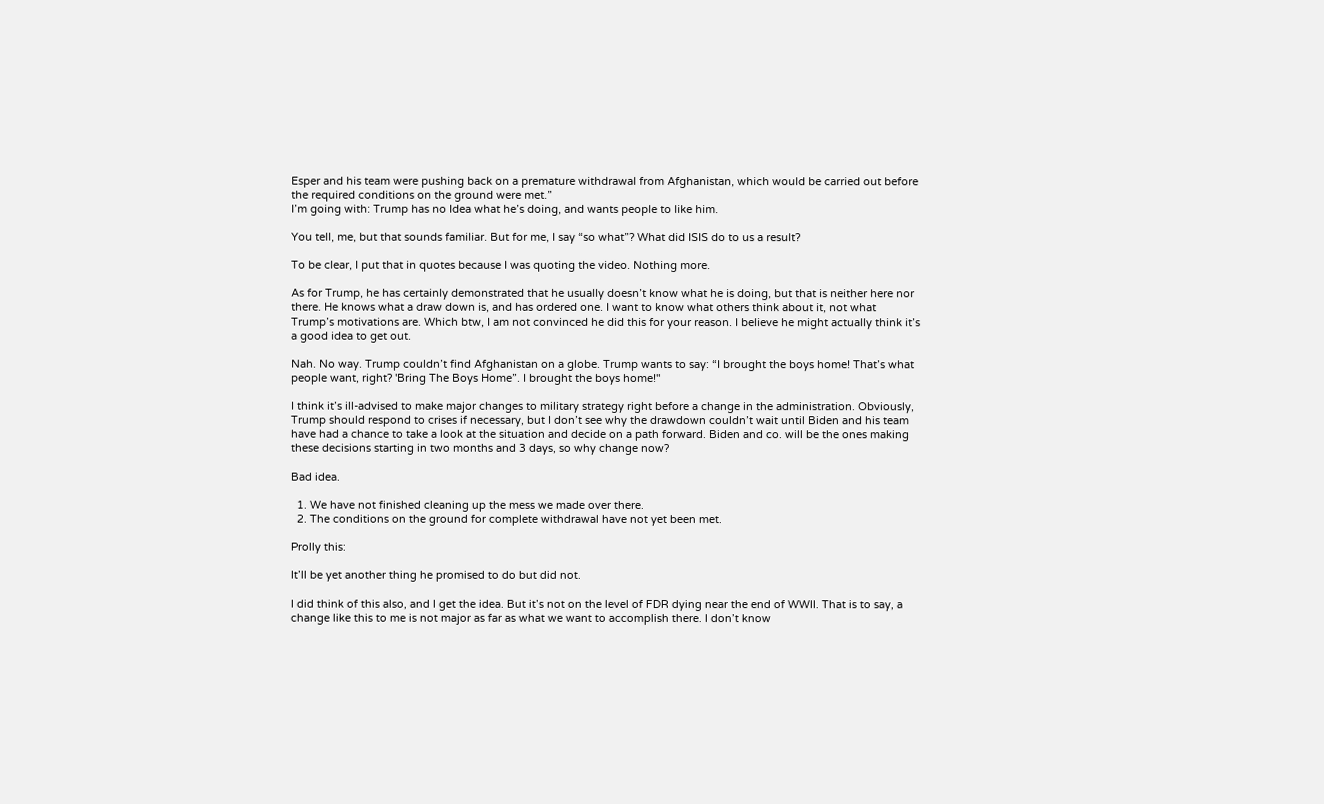Esper and his team were pushing back on a premature withdrawal from Afghanistan, which would be carried out before the required conditions on the ground were met.”
I’m going with: Trump has no Idea what he’s doing, and wants people to like him.

You tell, me, but that sounds familiar. But for me, I say “so what”? What did ISIS do to us a result?

To be clear, I put that in quotes because I was quoting the video. Nothing more.

As for Trump, he has certainly demonstrated that he usually doesn’t know what he is doing, but that is neither here nor there. He knows what a draw down is, and has ordered one. I want to know what others think about it, not what Trump’s motivations are. Which btw, I am not convinced he did this for your reason. I believe he might actually think it’s a good idea to get out.

Nah. No way. Trump couldn’t find Afghanistan on a globe. Trump wants to say: “I brought the boys home! That’s what people want, right? 'Bring The Boys Home”. I brought the boys home!"

I think it’s ill-advised to make major changes to military strategy right before a change in the administration. Obviously, Trump should respond to crises if necessary, but I don’t see why the drawdown couldn’t wait until Biden and his team have had a chance to take a look at the situation and decide on a path forward. Biden and co. will be the ones making these decisions starting in two months and 3 days, so why change now?

Bad idea.

  1. We have not finished cleaning up the mess we made over there.
  2. The conditions on the ground for complete withdrawal have not yet been met.

Prolly this:

It’ll be yet another thing he promised to do but did not.

I did think of this also, and I get the idea. But it’s not on the level of FDR dying near the end of WWII. That is to say, a change like this to me is not major as far as what we want to accomplish there. I don’t know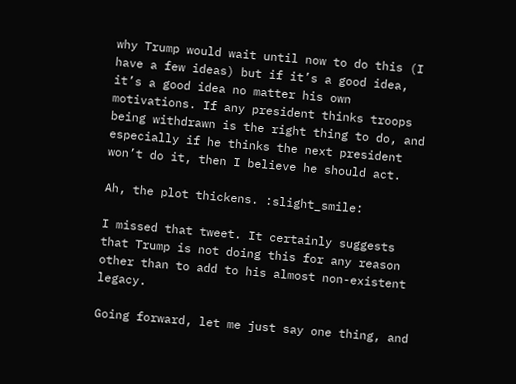why Trump would wait until now to do this (I have a few ideas) but if it’s a good idea, it’s a good idea no matter his own motivations. If any president thinks troops being withdrawn is the right thing to do, and especially if he thinks the next president won’t do it, then I believe he should act.

Ah, the plot thickens. :slight_smile:

I missed that tweet. It certainly suggests that Trump is not doing this for any reason other than to add to his almost non-existent legacy.

Going forward, let me just say one thing, and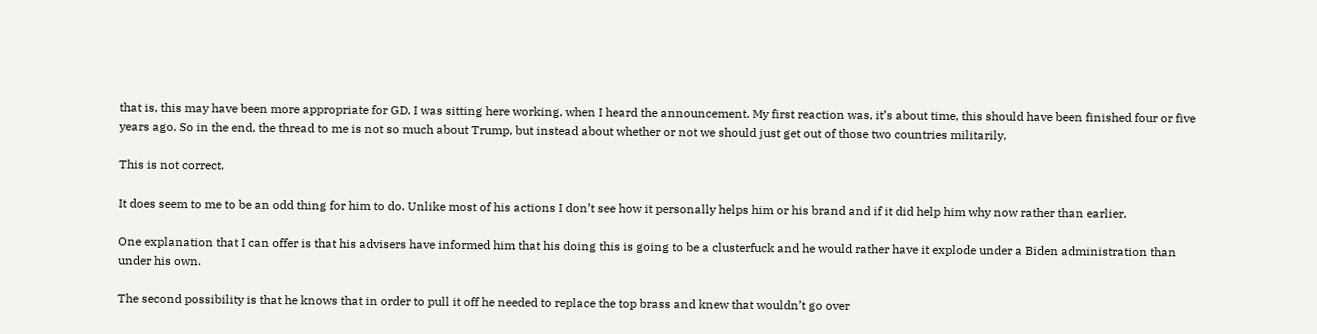that is, this may have been more appropriate for GD. I was sitting here working, when I heard the announcement. My first reaction was, it’s about time, this should have been finished four or five years ago. So in the end, the thread to me is not so much about Trump, but instead about whether or not we should just get out of those two countries militarily.

This is not correct.

It does seem to me to be an odd thing for him to do. Unlike most of his actions I don’t see how it personally helps him or his brand and if it did help him why now rather than earlier.

One explanation that I can offer is that his advisers have informed him that his doing this is going to be a clusterfuck and he would rather have it explode under a Biden administration than under his own.

The second possibility is that he knows that in order to pull it off he needed to replace the top brass and knew that wouldn’t go over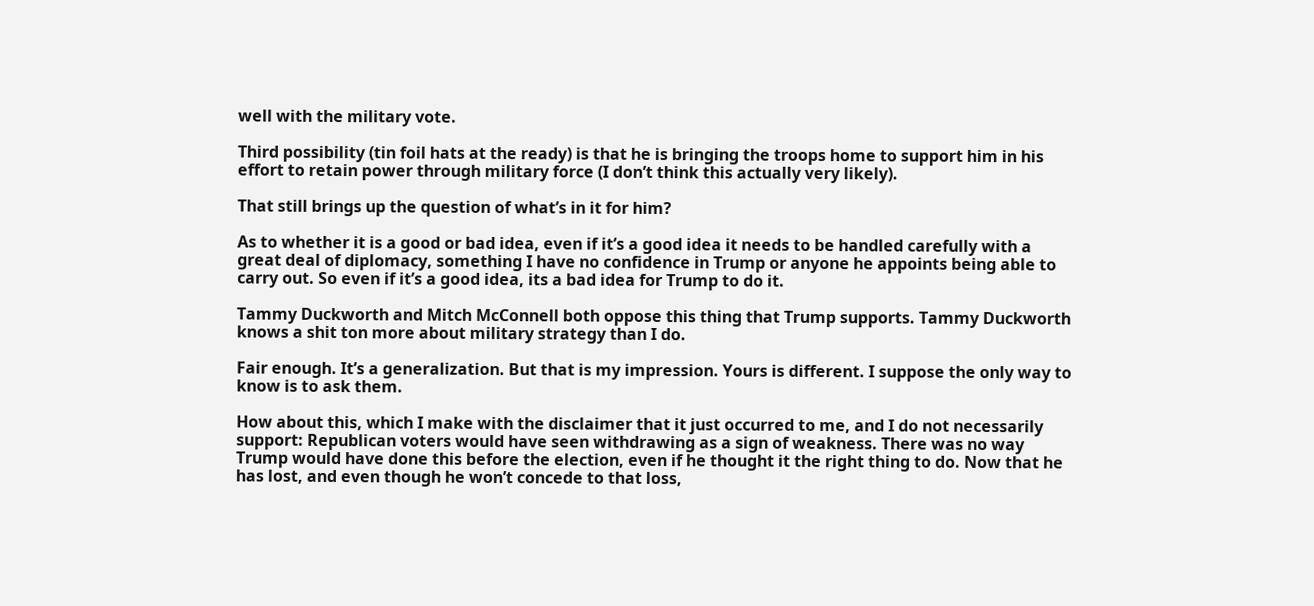well with the military vote.

Third possibility (tin foil hats at the ready) is that he is bringing the troops home to support him in his effort to retain power through military force (I don’t think this actually very likely).

That still brings up the question of what’s in it for him?

As to whether it is a good or bad idea, even if it’s a good idea it needs to be handled carefully with a great deal of diplomacy, something I have no confidence in Trump or anyone he appoints being able to carry out. So even if it’s a good idea, its a bad idea for Trump to do it.

Tammy Duckworth and Mitch McConnell both oppose this thing that Trump supports. Tammy Duckworth knows a shit ton more about military strategy than I do.

Fair enough. It’s a generalization. But that is my impression. Yours is different. I suppose the only way to know is to ask them.

How about this, which I make with the disclaimer that it just occurred to me, and I do not necessarily support: Republican voters would have seen withdrawing as a sign of weakness. There was no way Trump would have done this before the election, even if he thought it the right thing to do. Now that he has lost, and even though he won’t concede to that loss,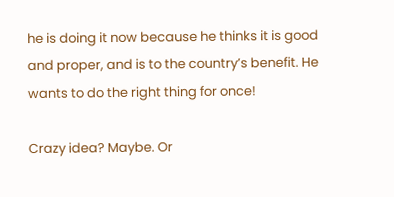he is doing it now because he thinks it is good and proper, and is to the country’s benefit. He wants to do the right thing for once!

Crazy idea? Maybe. Or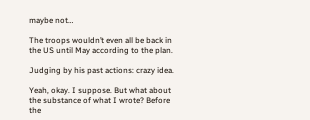maybe not…

The troops wouldn’t even all be back in the US until May according to the plan.

Judging by his past actions: crazy idea.

Yeah, okay. I suppose. But what about the substance of what I wrote? Before the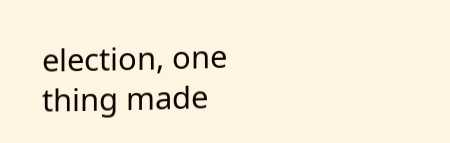election, one thing made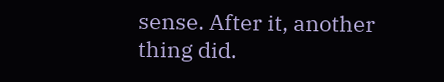sense. After it, another thing did.